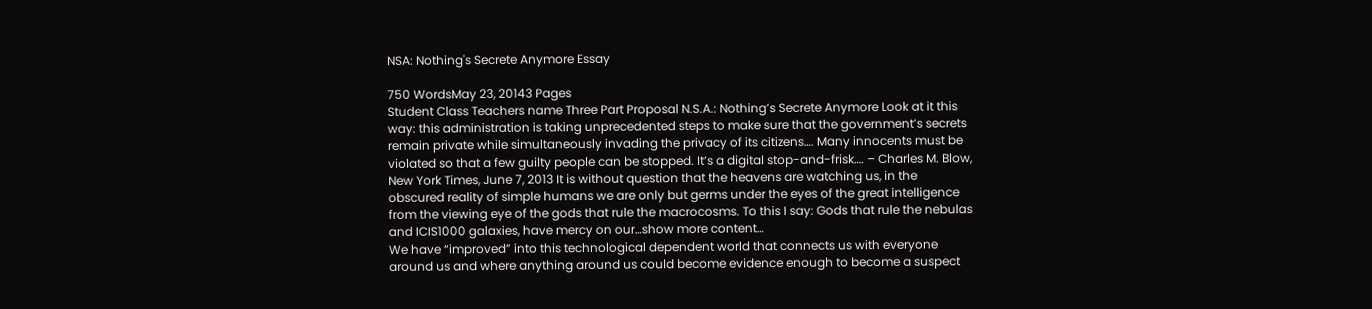NSA: Nothing's Secrete Anymore Essay

750 WordsMay 23, 20143 Pages
Student Class Teachers name Three Part Proposal N.S.A.: Nothing’s Secrete Anymore Look at it this way: this administration is taking unprecedented steps to make sure that the government’s secrets remain private while simultaneously invading the privacy of its citizens…. Many innocents must be violated so that a few guilty people can be stopped. It’s a digital stop-and-frisk…. – Charles M. Blow, New York Times, June 7, 2013 It is without question that the heavens are watching us, in the obscured reality of simple humans we are only but germs under the eyes of the great intelligence from the viewing eye of the gods that rule the macrocosms. To this I say: Gods that rule the nebulas and ICIS1000 galaxies, have mercy on our…show more content…
We have “improved” into this technological dependent world that connects us with everyone around us and where anything around us could become evidence enough to become a suspect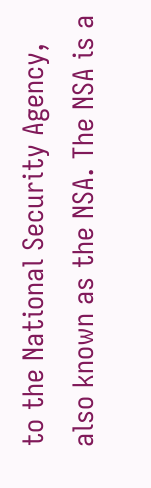to the National Security Agency, also known as the NSA. The NSA is a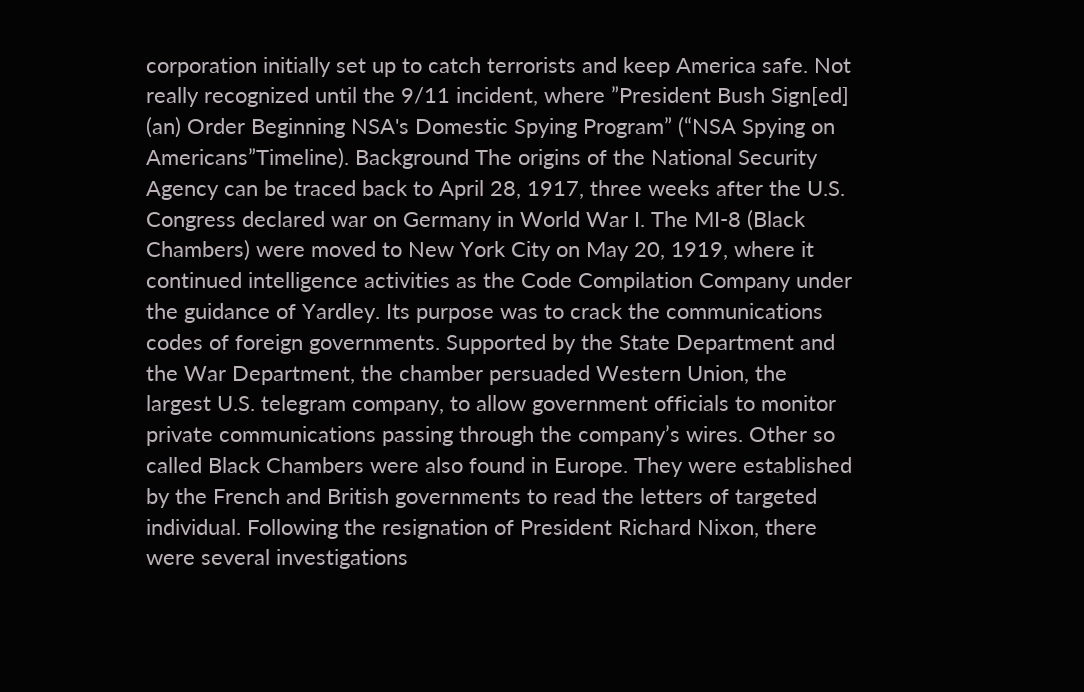corporation initially set up to catch terrorists and keep America safe. Not really recognized until the 9/11 incident, where ”President Bush Sign[ed] (an) Order Beginning NSA's Domestic Spying Program” (“NSA Spying on Americans”Timeline). Background The origins of the National Security Agency can be traced back to April 28, 1917, three weeks after the U.S. Congress declared war on Germany in World War I. The MI-8 (Black Chambers) were moved to New York City on May 20, 1919, where it continued intelligence activities as the Code Compilation Company under the guidance of Yardley. Its purpose was to crack the communications codes of foreign governments. Supported by the State Department and the War Department, the chamber persuaded Western Union, the largest U.S. telegram company, to allow government officials to monitor private communications passing through the company’s wires. Other so called Black Chambers were also found in Europe. They were established by the French and British governments to read the letters of targeted individual. Following the resignation of President Richard Nixon, there were several investigations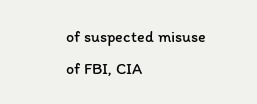of suspected misuse of FBI, CIA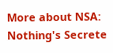More about NSA: Nothing's Secrete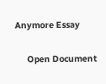Anymore Essay

      Open Document